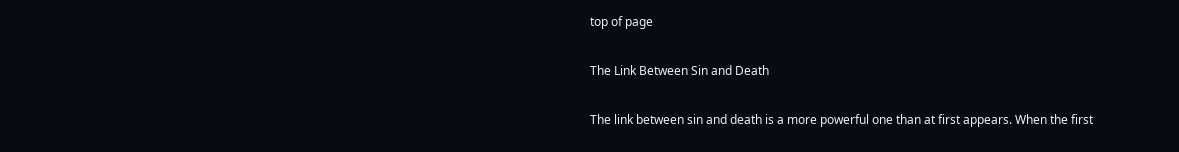top of page

The Link Between Sin and Death

The link between sin and death is a more powerful one than at first appears. When the first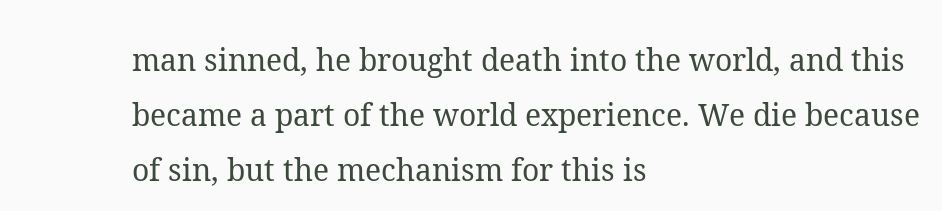man sinned, he brought death into the world, and this became a part of the world experience. We die because of sin, but the mechanism for this is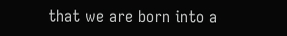that we are born into a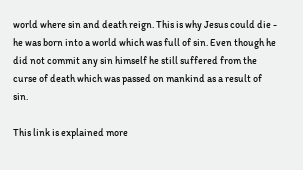world where sin and death reign. This is why Jesus could die - he was born into a world which was full of sin. Even though he did not commit any sin himself he still suffered from the curse of death which was passed on mankind as a result of sin.

This link is explained more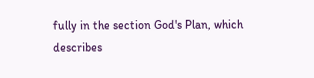fully in the section God's Plan, which describes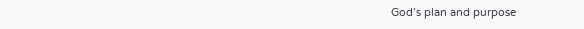God’s plan and purpose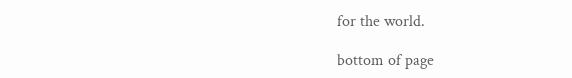for the world.

bottom of page